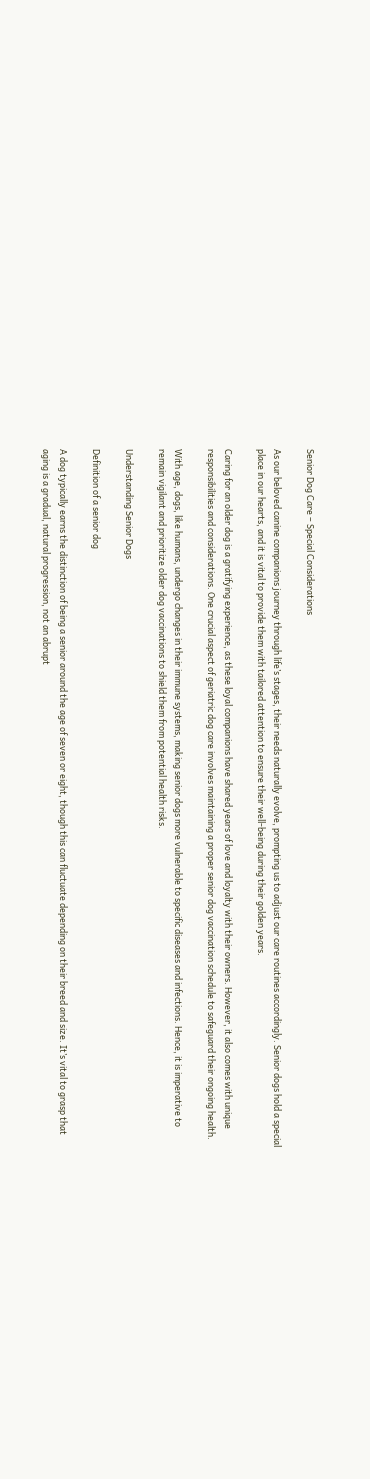Senior Dog Care – Special Considerations

As our beloved canine companions journey through life’s stages, their needs naturally evolve, prompting us to adjust our care routines accordingly. Senior dogs hold a special place in our hearts, and it is vital to provide them with tailored attention to ensure their well-being during their golden years.

Caring for an older dog is a gratifying experience, as these loyal companions have shared years of love and loyalty with their owners. However, it also comes with unique responsibilities and considerations. One crucial aspect of geriatric dog care involves maintaining a proper senior dog vaccination schedule to safeguard their ongoing health.

With age, dogs, like humans, undergo changes in their immune systems, making senior dogs more vulnerable to specific diseases and infections. Hence, it is imperative to remain vigilant and prioritize older dog vaccinations to shield them from potential health risks.

Understanding Senior Dogs

Definition of a senior dog

A dog typically earns the distinction of being a senior around the age of seven or eight, though this can fluctuate depending on their breed and size. It’s vital to grasp that aging is a gradual, natural progression, not an abrupt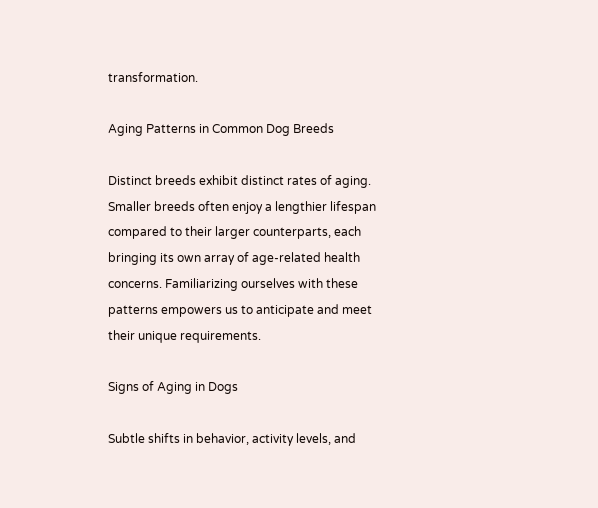transformation.

Aging Patterns in Common Dog Breeds

Distinct breeds exhibit distinct rates of aging. Smaller breeds often enjoy a lengthier lifespan compared to their larger counterparts, each bringing its own array of age-related health concerns. Familiarizing ourselves with these patterns empowers us to anticipate and meet their unique requirements.

Signs of Aging in Dogs

Subtle shifts in behavior, activity levels, and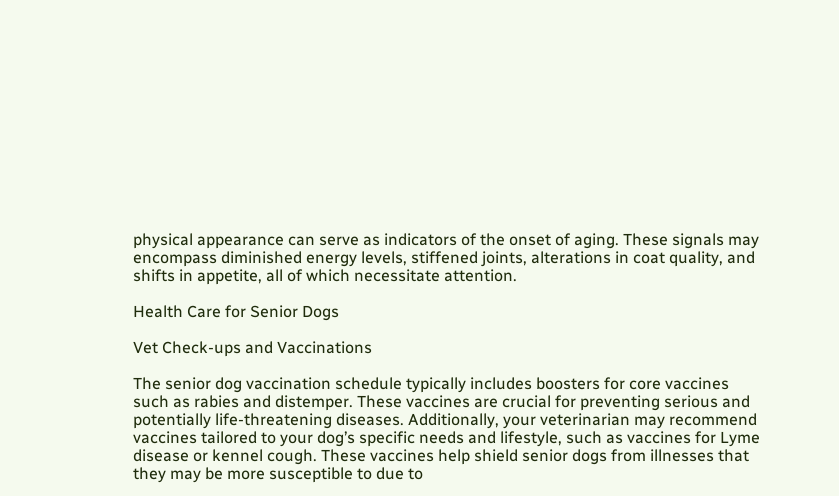physical appearance can serve as indicators of the onset of aging. These signals may encompass diminished energy levels, stiffened joints, alterations in coat quality, and shifts in appetite, all of which necessitate attention.

Health Care for Senior Dogs

Vet Check-ups and Vaccinations

The senior dog vaccination schedule typically includes boosters for core vaccines such as rabies and distemper. These vaccines are crucial for preventing serious and potentially life-threatening diseases. Additionally, your veterinarian may recommend vaccines tailored to your dog’s specific needs and lifestyle, such as vaccines for Lyme disease or kennel cough. These vaccines help shield senior dogs from illnesses that they may be more susceptible to due to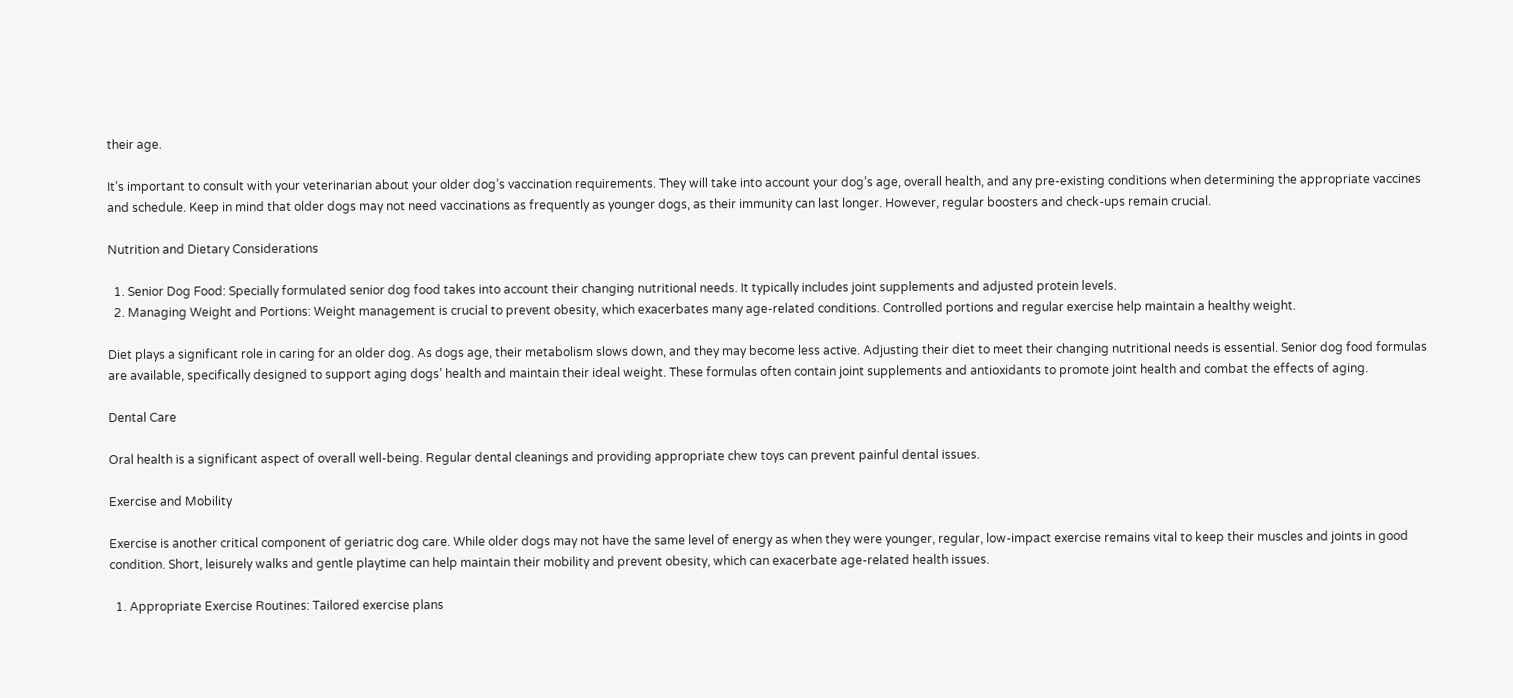their age.

It’s important to consult with your veterinarian about your older dog’s vaccination requirements. They will take into account your dog’s age, overall health, and any pre-existing conditions when determining the appropriate vaccines and schedule. Keep in mind that older dogs may not need vaccinations as frequently as younger dogs, as their immunity can last longer. However, regular boosters and check-ups remain crucial.

Nutrition and Dietary Considerations

  1. Senior Dog Food: Specially formulated senior dog food takes into account their changing nutritional needs. It typically includes joint supplements and adjusted protein levels.
  2. Managing Weight and Portions: Weight management is crucial to prevent obesity, which exacerbates many age-related conditions. Controlled portions and regular exercise help maintain a healthy weight.

Diet plays a significant role in caring for an older dog. As dogs age, their metabolism slows down, and they may become less active. Adjusting their diet to meet their changing nutritional needs is essential. Senior dog food formulas are available, specifically designed to support aging dogs’ health and maintain their ideal weight. These formulas often contain joint supplements and antioxidants to promote joint health and combat the effects of aging.

Dental Care

Oral health is a significant aspect of overall well-being. Regular dental cleanings and providing appropriate chew toys can prevent painful dental issues.

Exercise and Mobility

Exercise is another critical component of geriatric dog care. While older dogs may not have the same level of energy as when they were younger, regular, low-impact exercise remains vital to keep their muscles and joints in good condition. Short, leisurely walks and gentle playtime can help maintain their mobility and prevent obesity, which can exacerbate age-related health issues.

  1. Appropriate Exercise Routines: Tailored exercise plans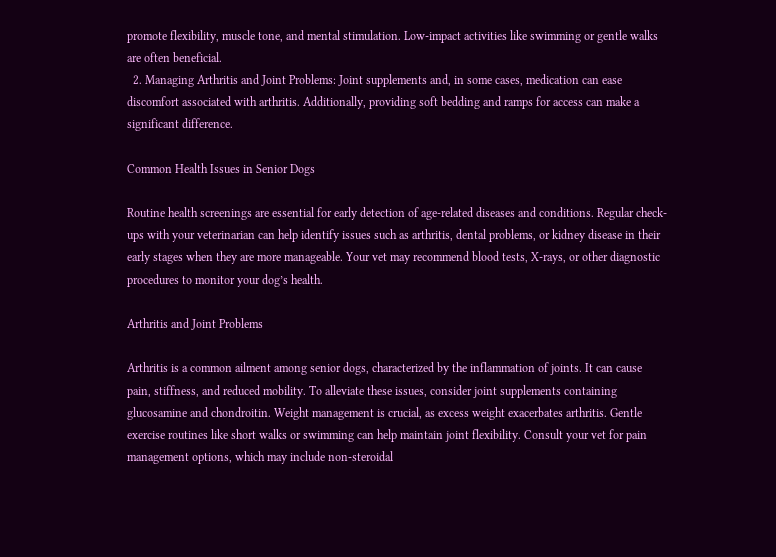promote flexibility, muscle tone, and mental stimulation. Low-impact activities like swimming or gentle walks are often beneficial.
  2. Managing Arthritis and Joint Problems: Joint supplements and, in some cases, medication can ease discomfort associated with arthritis. Additionally, providing soft bedding and ramps for access can make a significant difference.

Common Health Issues in Senior Dogs

Routine health screenings are essential for early detection of age-related diseases and conditions. Regular check-ups with your veterinarian can help identify issues such as arthritis, dental problems, or kidney disease in their early stages when they are more manageable. Your vet may recommend blood tests, X-rays, or other diagnostic procedures to monitor your dog’s health.

Arthritis and Joint Problems

Arthritis is a common ailment among senior dogs, characterized by the inflammation of joints. It can cause pain, stiffness, and reduced mobility. To alleviate these issues, consider joint supplements containing glucosamine and chondroitin. Weight management is crucial, as excess weight exacerbates arthritis. Gentle exercise routines like short walks or swimming can help maintain joint flexibility. Consult your vet for pain management options, which may include non-steroidal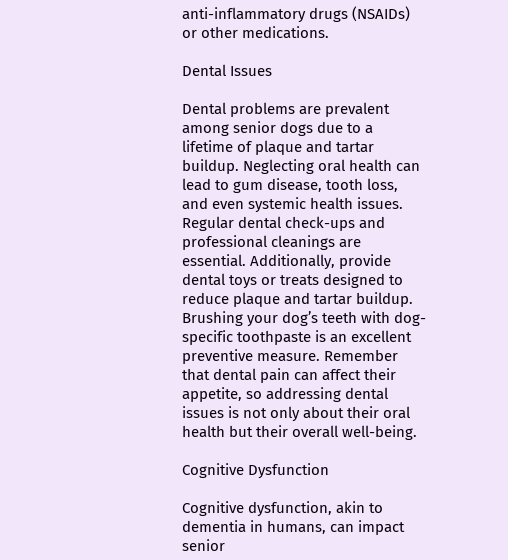anti-inflammatory drugs (NSAIDs) or other medications.

Dental Issues

Dental problems are prevalent among senior dogs due to a lifetime of plaque and tartar buildup. Neglecting oral health can lead to gum disease, tooth loss, and even systemic health issues. Regular dental check-ups and professional cleanings are essential. Additionally, provide dental toys or treats designed to reduce plaque and tartar buildup. Brushing your dog’s teeth with dog-specific toothpaste is an excellent preventive measure. Remember that dental pain can affect their appetite, so addressing dental issues is not only about their oral health but their overall well-being.

Cognitive Dysfunction

Cognitive dysfunction, akin to dementia in humans, can impact senior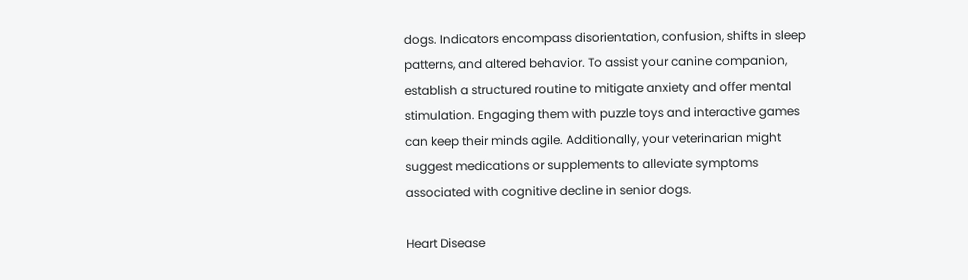dogs. Indicators encompass disorientation, confusion, shifts in sleep patterns, and altered behavior. To assist your canine companion, establish a structured routine to mitigate anxiety and offer mental stimulation. Engaging them with puzzle toys and interactive games can keep their minds agile. Additionally, your veterinarian might suggest medications or supplements to alleviate symptoms associated with cognitive decline in senior dogs.

Heart Disease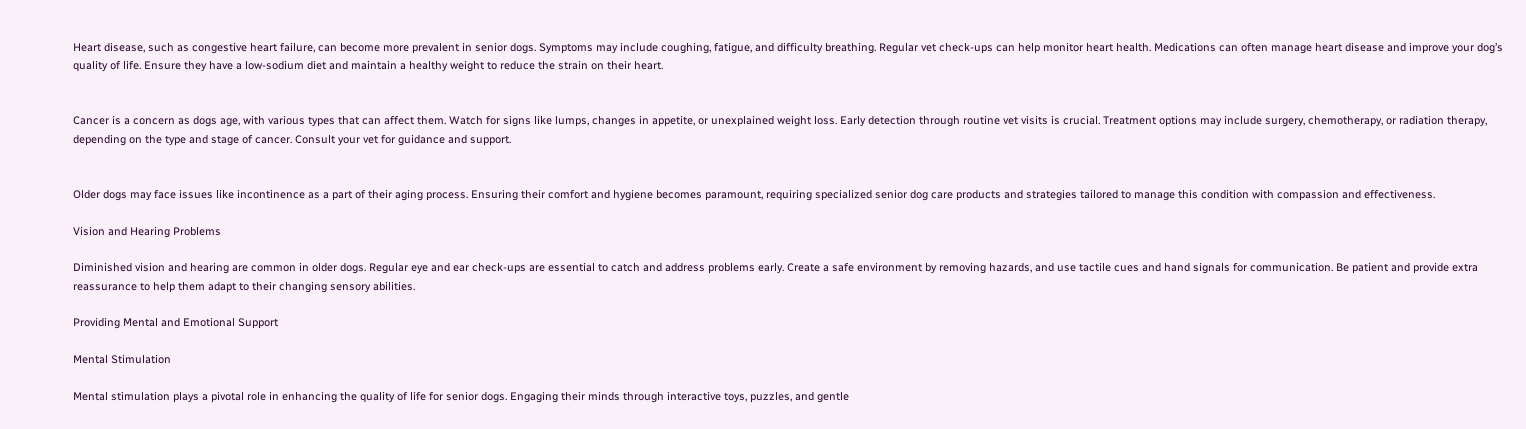Heart disease, such as congestive heart failure, can become more prevalent in senior dogs. Symptoms may include coughing, fatigue, and difficulty breathing. Regular vet check-ups can help monitor heart health. Medications can often manage heart disease and improve your dog’s quality of life. Ensure they have a low-sodium diet and maintain a healthy weight to reduce the strain on their heart.


Cancer is a concern as dogs age, with various types that can affect them. Watch for signs like lumps, changes in appetite, or unexplained weight loss. Early detection through routine vet visits is crucial. Treatment options may include surgery, chemotherapy, or radiation therapy, depending on the type and stage of cancer. Consult your vet for guidance and support.


Older dogs may face issues like incontinence as a part of their aging process. Ensuring their comfort and hygiene becomes paramount, requiring specialized senior dog care products and strategies tailored to manage this condition with compassion and effectiveness.

Vision and Hearing Problems

Diminished vision and hearing are common in older dogs. Regular eye and ear check-ups are essential to catch and address problems early. Create a safe environment by removing hazards, and use tactile cues and hand signals for communication. Be patient and provide extra reassurance to help them adapt to their changing sensory abilities.

Providing Mental and Emotional Support

Mental Stimulation

Mental stimulation plays a pivotal role in enhancing the quality of life for senior dogs. Engaging their minds through interactive toys, puzzles, and gentle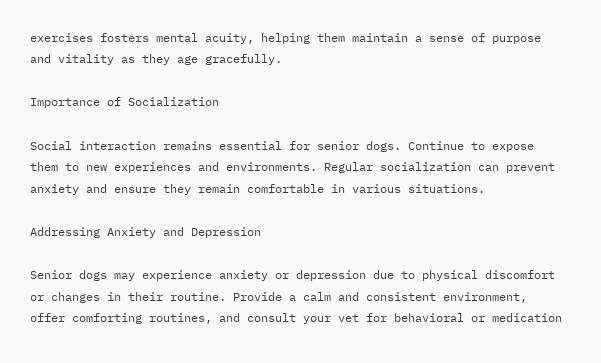exercises fosters mental acuity, helping them maintain a sense of purpose and vitality as they age gracefully.

Importance of Socialization

Social interaction remains essential for senior dogs. Continue to expose them to new experiences and environments. Regular socialization can prevent anxiety and ensure they remain comfortable in various situations.

Addressing Anxiety and Depression

Senior dogs may experience anxiety or depression due to physical discomfort or changes in their routine. Provide a calm and consistent environment, offer comforting routines, and consult your vet for behavioral or medication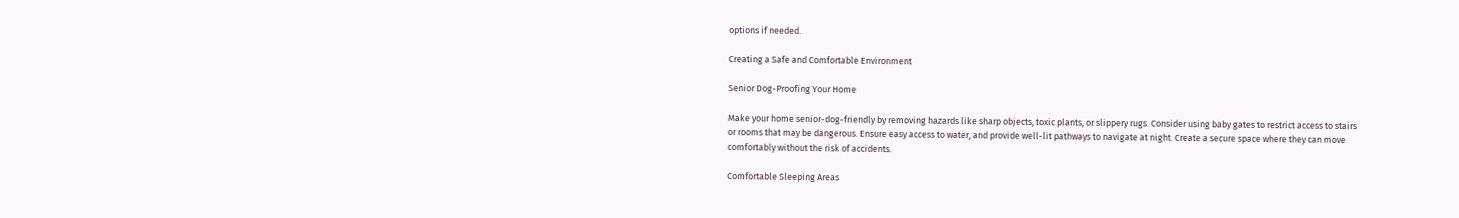options if needed.

Creating a Safe and Comfortable Environment

Senior Dog-Proofing Your Home

Make your home senior-dog-friendly by removing hazards like sharp objects, toxic plants, or slippery rugs. Consider using baby gates to restrict access to stairs or rooms that may be dangerous. Ensure easy access to water, and provide well-lit pathways to navigate at night. Create a secure space where they can move comfortably without the risk of accidents.

Comfortable Sleeping Areas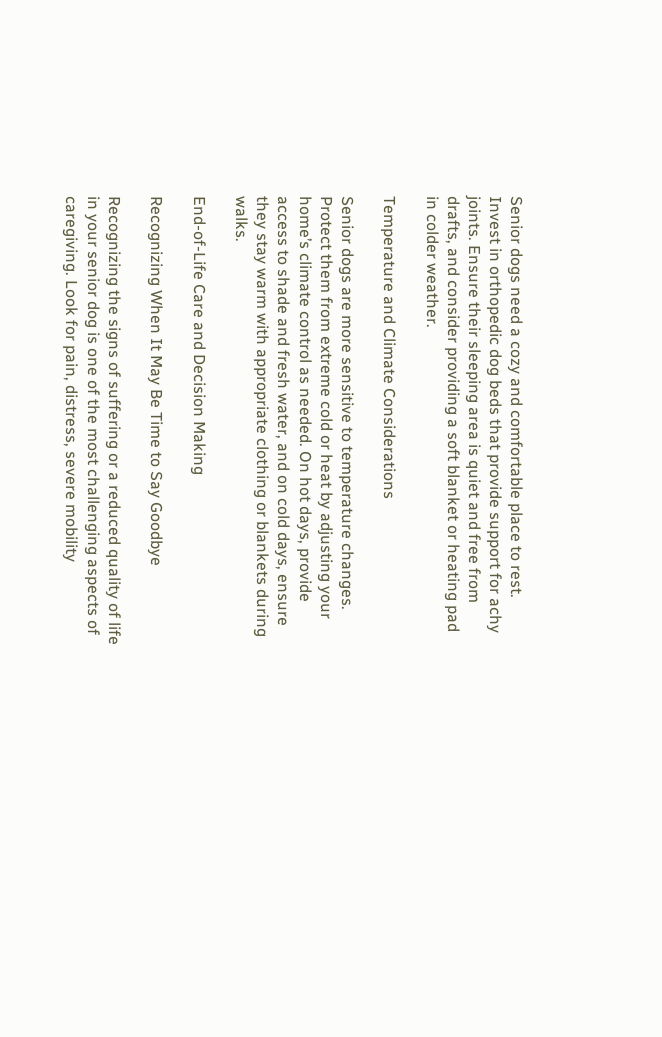Senior dogs need a cozy and comfortable place to rest. Invest in orthopedic dog beds that provide support for achy joints. Ensure their sleeping area is quiet and free from drafts, and consider providing a soft blanket or heating pad in colder weather.

Temperature and Climate Considerations

Senior dogs are more sensitive to temperature changes. Protect them from extreme cold or heat by adjusting your home’s climate control as needed. On hot days, provide access to shade and fresh water, and on cold days, ensure they stay warm with appropriate clothing or blankets during walks.

End-of-Life Care and Decision Making

Recognizing When It May Be Time to Say Goodbye

Recognizing the signs of suffering or a reduced quality of life in your senior dog is one of the most challenging aspects of caregiving. Look for pain, distress, severe mobility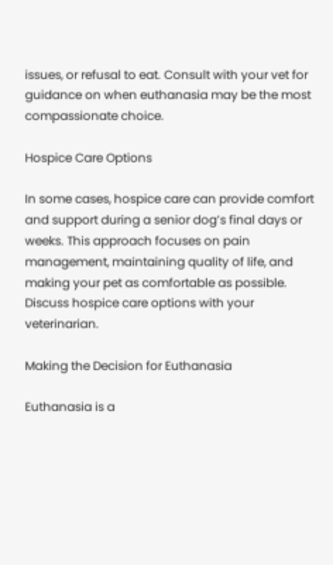issues, or refusal to eat. Consult with your vet for guidance on when euthanasia may be the most compassionate choice.

Hospice Care Options

In some cases, hospice care can provide comfort and support during a senior dog’s final days or weeks. This approach focuses on pain management, maintaining quality of life, and making your pet as comfortable as possible. Discuss hospice care options with your veterinarian.

Making the Decision for Euthanasia

Euthanasia is a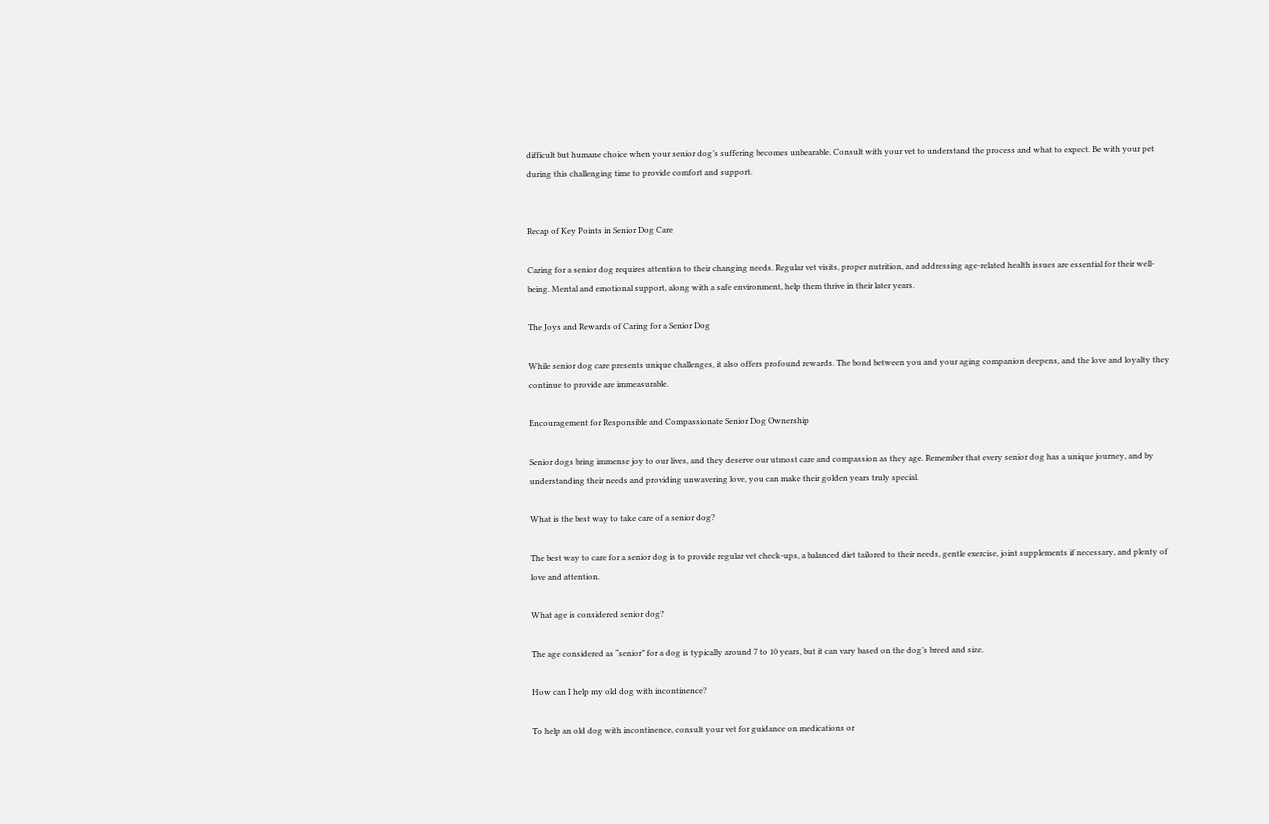difficult but humane choice when your senior dog’s suffering becomes unbearable. Consult with your vet to understand the process and what to expect. Be with your pet during this challenging time to provide comfort and support.


Recap of Key Points in Senior Dog Care

Caring for a senior dog requires attention to their changing needs. Regular vet visits, proper nutrition, and addressing age-related health issues are essential for their well-being. Mental and emotional support, along with a safe environment, help them thrive in their later years.

The Joys and Rewards of Caring for a Senior Dog

While senior dog care presents unique challenges, it also offers profound rewards. The bond between you and your aging companion deepens, and the love and loyalty they continue to provide are immeasurable.

Encouragement for Responsible and Compassionate Senior Dog Ownership

Senior dogs bring immense joy to our lives, and they deserve our utmost care and compassion as they age. Remember that every senior dog has a unique journey, and by understanding their needs and providing unwavering love, you can make their golden years truly special.

What is the best way to take care of a senior dog?

The best way to care for a senior dog is to provide regular vet check-ups, a balanced diet tailored to their needs, gentle exercise, joint supplements if necessary, and plenty of love and attention.

What age is considered senior dog?

The age considered as “senior” for a dog is typically around 7 to 10 years, but it can vary based on the dog’s breed and size.

How can I help my old dog with incontinence?

To help an old dog with incontinence, consult your vet for guidance on medications or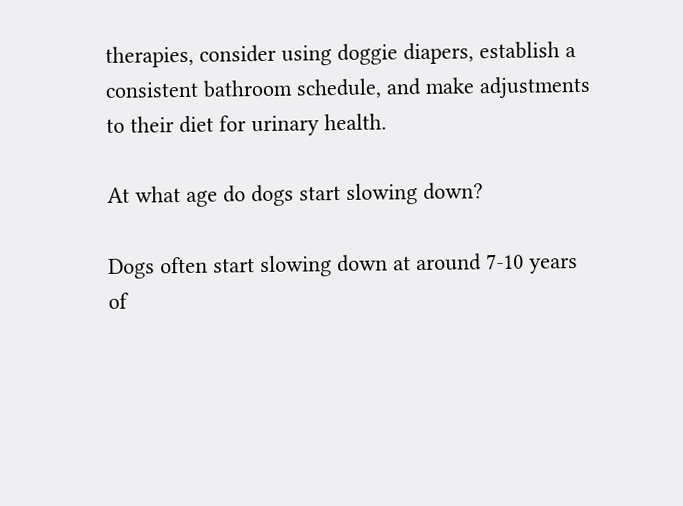therapies, consider using doggie diapers, establish a consistent bathroom schedule, and make adjustments to their diet for urinary health.

At what age do dogs start slowing down?

Dogs often start slowing down at around 7-10 years of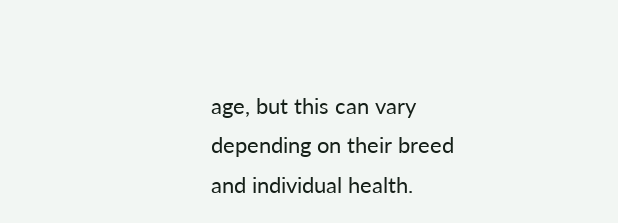age, but this can vary depending on their breed and individual health.